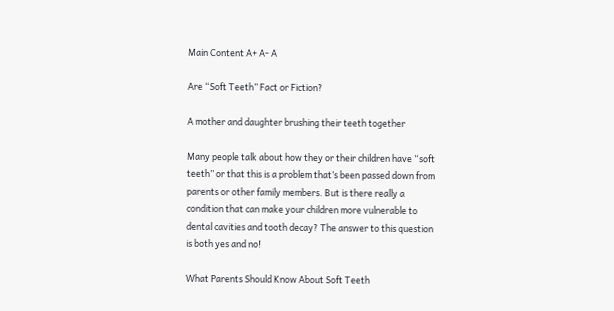Main Content A+ A- A

Are “Soft Teeth” Fact or Fiction?

A mother and daughter brushing their teeth together

Many people talk about how they or their children have “soft teeth” or that this is a problem that’s been passed down from parents or other family members. But is there really a condition that can make your children more vulnerable to dental cavities and tooth decay? The answer to this question is both yes and no!

What Parents Should Know About Soft Teeth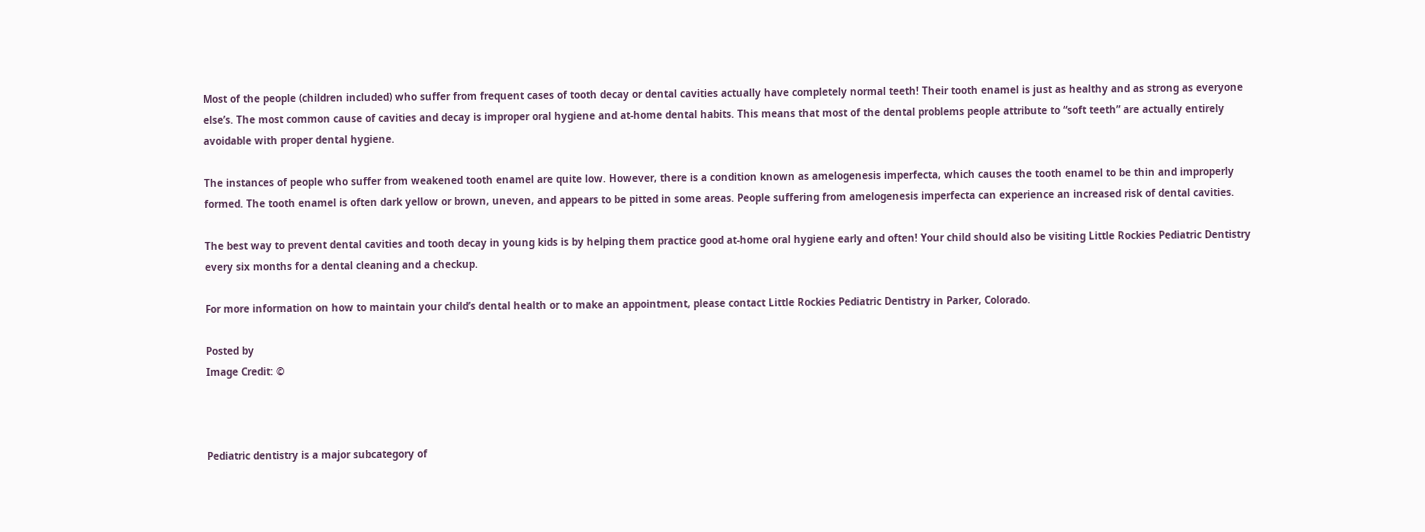Most of the people (children included) who suffer from frequent cases of tooth decay or dental cavities actually have completely normal teeth! Their tooth enamel is just as healthy and as strong as everyone else’s. The most common cause of cavities and decay is improper oral hygiene and at-home dental habits. This means that most of the dental problems people attribute to “soft teeth” are actually entirely avoidable with proper dental hygiene.

The instances of people who suffer from weakened tooth enamel are quite low. However, there is a condition known as amelogenesis imperfecta, which causes the tooth enamel to be thin and improperly formed. The tooth enamel is often dark yellow or brown, uneven, and appears to be pitted in some areas. People suffering from amelogenesis imperfecta can experience an increased risk of dental cavities.

The best way to prevent dental cavities and tooth decay in young kids is by helping them practice good at-home oral hygiene early and often! Your child should also be visiting Little Rockies Pediatric Dentistry every six months for a dental cleaning and a checkup.

For more information on how to maintain your child’s dental health or to make an appointment, please contact Little Rockies Pediatric Dentistry in Parker, Colorado.

Posted by
Image Credit: ©



Pediatric dentistry is a major subcategory of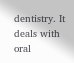dentistry. It deals with oral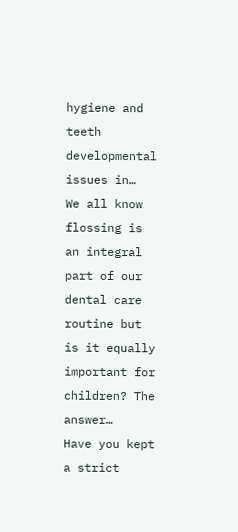hygiene and teeth developmental issues in…
We all know flossing is an integral part of our dental care routine but is it equally important for children? The answer…
Have you kept a strict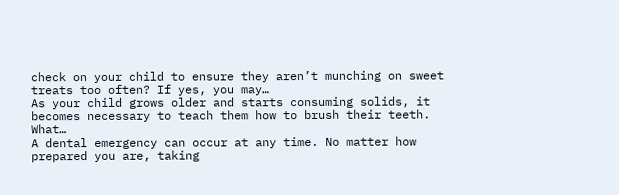check on your child to ensure they aren’t munching on sweet treats too often? If yes, you may…
As your child grows older and starts consuming solids, it becomes necessary to teach them how to brush their teeth. What…
A dental emergency can occur at any time. No matter how prepared you are, taking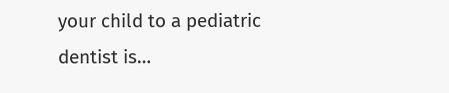your child to a pediatric dentist is…